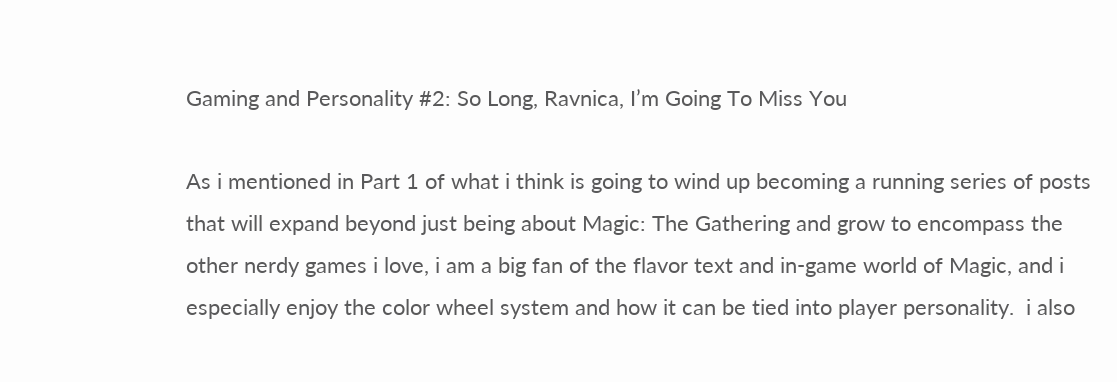Gaming and Personality #2: So Long, Ravnica, I’m Going To Miss You

As i mentioned in Part 1 of what i think is going to wind up becoming a running series of posts that will expand beyond just being about Magic: The Gathering and grow to encompass the other nerdy games i love, i am a big fan of the flavor text and in-game world of Magic, and i especially enjoy the color wheel system and how it can be tied into player personality.  i also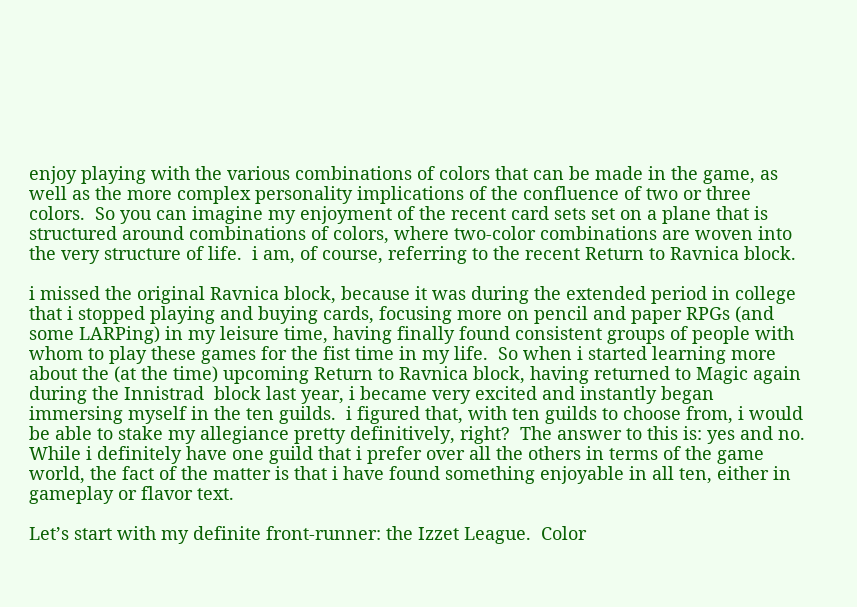enjoy playing with the various combinations of colors that can be made in the game, as well as the more complex personality implications of the confluence of two or three colors.  So you can imagine my enjoyment of the recent card sets set on a plane that is structured around combinations of colors, where two-color combinations are woven into the very structure of life.  i am, of course, referring to the recent Return to Ravnica block.

i missed the original Ravnica block, because it was during the extended period in college that i stopped playing and buying cards, focusing more on pencil and paper RPGs (and some LARPing) in my leisure time, having finally found consistent groups of people with whom to play these games for the fist time in my life.  So when i started learning more about the (at the time) upcoming Return to Ravnica block, having returned to Magic again during the Innistrad  block last year, i became very excited and instantly began immersing myself in the ten guilds.  i figured that, with ten guilds to choose from, i would be able to stake my allegiance pretty definitively, right?  The answer to this is: yes and no.  While i definitely have one guild that i prefer over all the others in terms of the game world, the fact of the matter is that i have found something enjoyable in all ten, either in gameplay or flavor text.

Let’s start with my definite front-runner: the Izzet League.  Color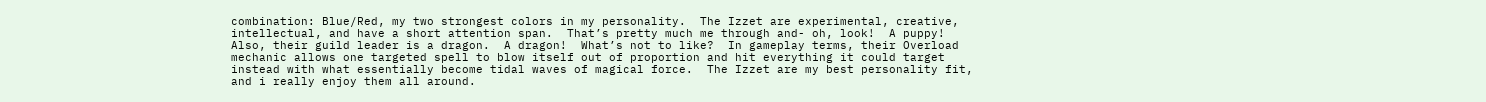combination: Blue/Red, my two strongest colors in my personality.  The Izzet are experimental, creative, intellectual, and have a short attention span.  That’s pretty much me through and- oh, look!  A puppy!  Also, their guild leader is a dragon.  A dragon!  What’s not to like?  In gameplay terms, their Overload mechanic allows one targeted spell to blow itself out of proportion and hit everything it could target instead with what essentially become tidal waves of magical force.  The Izzet are my best personality fit, and i really enjoy them all around.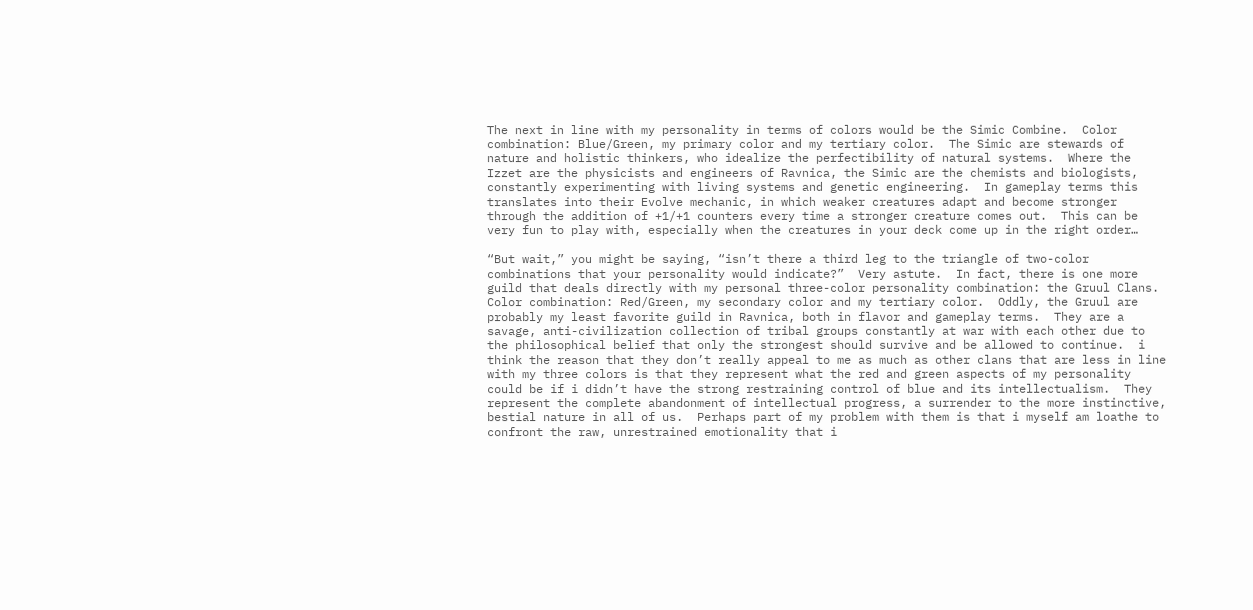The next in line with my personality in terms of colors would be the Simic Combine.  Color combination: Blue/Green, my primary color and my tertiary color.  The Simic are stewards of nature and holistic thinkers, who idealize the perfectibility of natural systems.  Where the Izzet are the physicists and engineers of Ravnica, the Simic are the chemists and biologists, constantly experimenting with living systems and genetic engineering.  In gameplay terms this translates into their Evolve mechanic, in which weaker creatures adapt and become stronger through the addition of +1/+1 counters every time a stronger creature comes out.  This can be very fun to play with, especially when the creatures in your deck come up in the right order…

“But wait,” you might be saying, “isn’t there a third leg to the triangle of two-color combinations that your personality would indicate?”  Very astute.  In fact, there is one more guild that deals directly with my personal three-color personality combination: the Gruul Clans.  Color combination: Red/Green, my secondary color and my tertiary color.  Oddly, the Gruul are probably my least favorite guild in Ravnica, both in flavor and gameplay terms.  They are a savage, anti-civilization collection of tribal groups constantly at war with each other due to the philosophical belief that only the strongest should survive and be allowed to continue.  i think the reason that they don’t really appeal to me as much as other clans that are less in line with my three colors is that they represent what the red and green aspects of my personality could be if i didn’t have the strong restraining control of blue and its intellectualism.  They represent the complete abandonment of intellectual progress, a surrender to the more instinctive, bestial nature in all of us.  Perhaps part of my problem with them is that i myself am loathe to confront the raw, unrestrained emotionality that i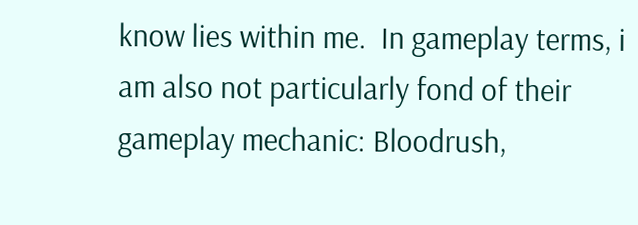know lies within me.  In gameplay terms, i am also not particularly fond of their gameplay mechanic: Bloodrush,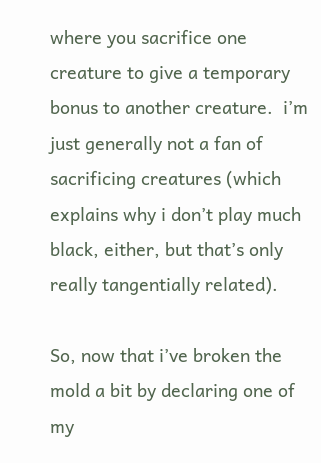where you sacrifice one creature to give a temporary bonus to another creature.  i’m just generally not a fan of sacrificing creatures (which explains why i don’t play much black, either, but that’s only really tangentially related).

So, now that i’ve broken the mold a bit by declaring one of my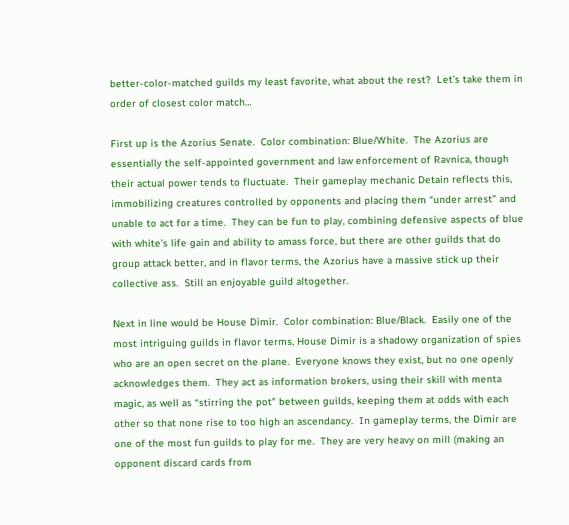better-color-matched guilds my least favorite, what about the rest?  Let’s take them in order of closest color match…

First up is the Azorius Senate.  Color combination: Blue/White.  The Azorius are essentially the self-appointed government and law enforcement of Ravnica, though their actual power tends to fluctuate.  Their gameplay mechanic Detain reflects this, immobilizing creatures controlled by opponents and placing them “under arrest” and unable to act for a time.  They can be fun to play, combining defensive aspects of blue with white’s life gain and ability to amass force, but there are other guilds that do group attack better, and in flavor terms, the Azorius have a massive stick up their collective ass.  Still an enjoyable guild altogether.

Next in line would be House Dimir.  Color combination: Blue/Black.  Easily one of the most intriguing guilds in flavor terms, House Dimir is a shadowy organization of spies who are an open secret on the plane.  Everyone knows they exist, but no one openly acknowledges them.  They act as information brokers, using their skill with menta magic, as well as “stirring the pot” between guilds, keeping them at odds with each other so that none rise to too high an ascendancy.  In gameplay terms, the Dimir are one of the most fun guilds to play for me.  They are very heavy on mill (making an opponent discard cards from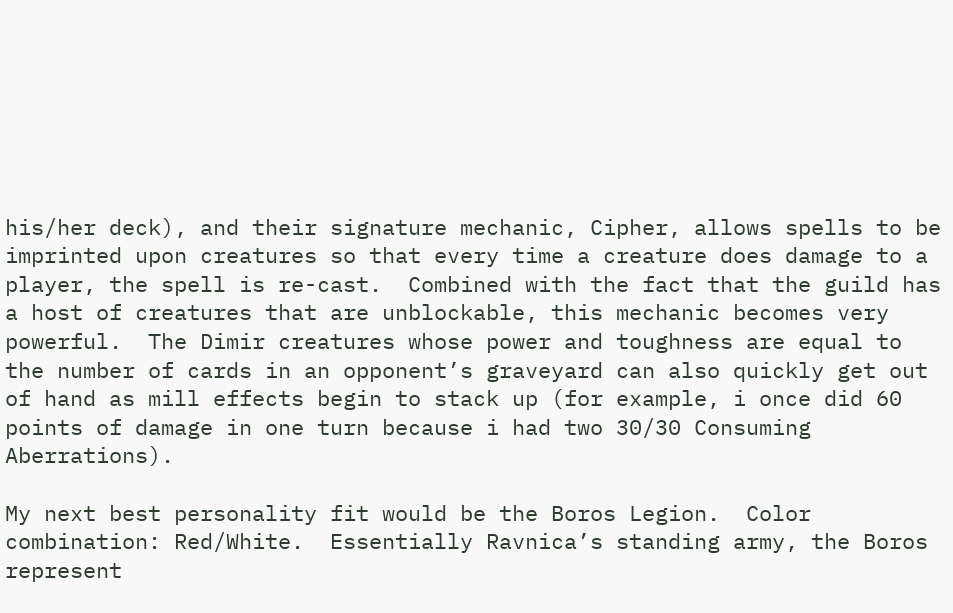his/her deck), and their signature mechanic, Cipher, allows spells to be imprinted upon creatures so that every time a creature does damage to a player, the spell is re-cast.  Combined with the fact that the guild has a host of creatures that are unblockable, this mechanic becomes very powerful.  The Dimir creatures whose power and toughness are equal to the number of cards in an opponent’s graveyard can also quickly get out of hand as mill effects begin to stack up (for example, i once did 60 points of damage in one turn because i had two 30/30 Consuming Aberrations).

My next best personality fit would be the Boros Legion.  Color combination: Red/White.  Essentially Ravnica’s standing army, the Boros represent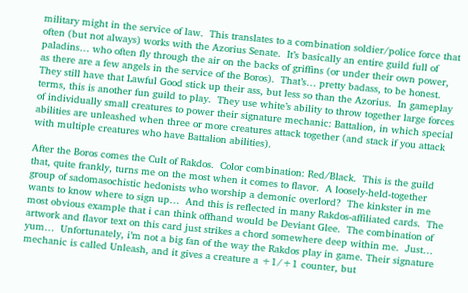military might in the service of law.  This translates to a combination soldier/police force that often (but not always) works with the Azorius Senate.  It’s basically an entire guild full of paladins… who often fly through the air on the backs of griffins (or under their own power, as there are a few angels in the service of the Boros).  That’s… pretty badass, to be honest.  They still have that Lawful Good stick up their ass, but less so than the Azorius.  In gameplay terms, this is another fun guild to play.  They use white’s ability to throw together large forces of individually small creatures to power their signature mechanic: Battalion, in which special abilities are unleashed when three or more creatures attack together (and stack if you attack with multiple creatures who have Battalion abilities).

After the Boros comes the Cult of Rakdos.  Color combination: Red/Black.  This is the guild that, quite frankly, turns me on the most when it comes to flavor.  A loosely-held-together group of sadomasochistic hedonists who worship a demonic overlord?  The kinkster in me wants to know where to sign up…  And this is reflected in many Rakdos-affiliated cards.  The most obvious example that i can think offhand would be Deviant Glee.  The combination of artwork and flavor text on this card just strikes a chord somewhere deep within me.  Just… yum…  Unfortunately, i’m not a big fan of the way the Rakdos play in game. Their signature mechanic is called Unleash, and it gives a creature a +1/+1 counter, but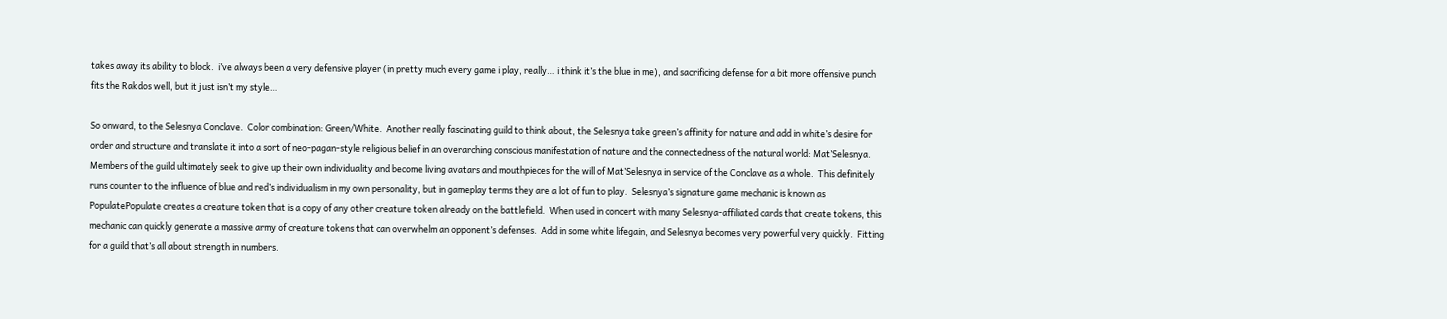takes away its ability to block.  i’ve always been a very defensive player (in pretty much every game i play, really… i think it’s the blue in me), and sacrificing defense for a bit more offensive punch fits the Rakdos well, but it just isn’t my style…

So onward, to the Selesnya Conclave.  Color combination: Green/White.  Another really fascinating guild to think about, the Selesnya take green’s affinity for nature and add in white’s desire for order and structure and translate it into a sort of neo-pagan-style religious belief in an overarching conscious manifestation of nature and the connectedness of the natural world: Mat’Selesnya.  Members of the guild ultimately seek to give up their own individuality and become living avatars and mouthpieces for the will of Mat’Selesnya in service of the Conclave as a whole.  This definitely runs counter to the influence of blue and red’s individualism in my own personality, but in gameplay terms they are a lot of fun to play.  Selesnya’s signature game mechanic is known as PopulatePopulate creates a creature token that is a copy of any other creature token already on the battlefield.  When used in concert with many Selesnya-affiliated cards that create tokens, this mechanic can quickly generate a massive army of creature tokens that can overwhelm an opponent’s defenses.  Add in some white lifegain, and Selesnya becomes very powerful very quickly.  Fitting for a guild that’s all about strength in numbers.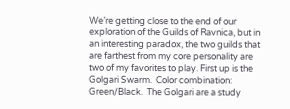We’re getting close to the end of our exploration of the Guilds of Ravnica, but in an interesting paradox, the two guilds that are farthest from my core personality are two of my favorites to play. First up is the Golgari Swarm.  Color combination: Green/Black.  The Golgari are a study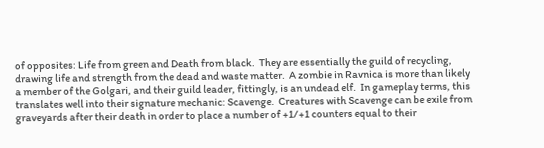of opposites: Life from green and Death from black.  They are essentially the guild of recycling, drawing life and strength from the dead and waste matter.  A zombie in Ravnica is more than likely a member of the Golgari, and their guild leader, fittingly, is an undead elf.  In gameplay terms, this translates well into their signature mechanic: Scavenge.  Creatures with Scavenge can be exile from graveyards after their death in order to place a number of +1/+1 counters equal to their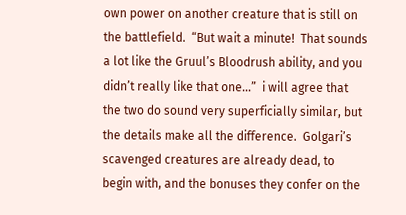own power on another creature that is still on the battlefield.  “But wait a minute!  That sounds a lot like the Gruul’s Bloodrush ability, and you didn’t really like that one…”  i will agree that the two do sound very superficially similar, but the details make all the difference.  Golgari’s scavenged creatures are already dead, to begin with, and the bonuses they confer on the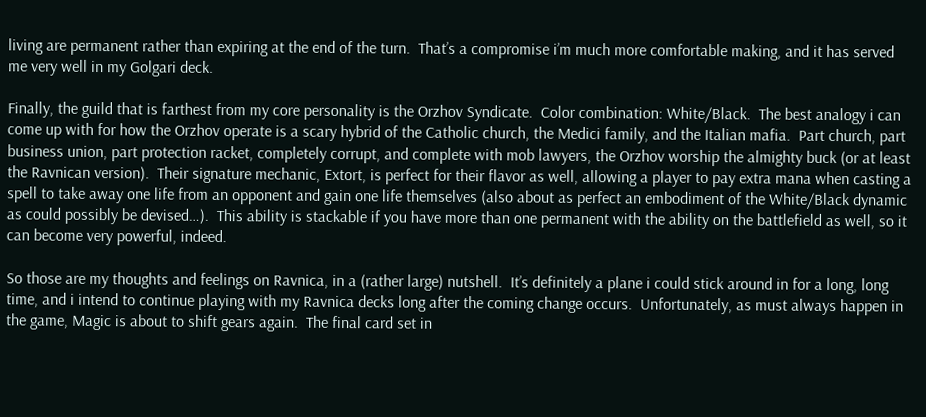living are permanent rather than expiring at the end of the turn.  That’s a compromise i’m much more comfortable making, and it has served me very well in my Golgari deck.

Finally, the guild that is farthest from my core personality is the Orzhov Syndicate.  Color combination: White/Black.  The best analogy i can come up with for how the Orzhov operate is a scary hybrid of the Catholic church, the Medici family, and the Italian mafia.  Part church, part business union, part protection racket, completely corrupt, and complete with mob lawyers, the Orzhov worship the almighty buck (or at least the Ravnican version).  Their signature mechanic, Extort, is perfect for their flavor as well, allowing a player to pay extra mana when casting a spell to take away one life from an opponent and gain one life themselves (also about as perfect an embodiment of the White/Black dynamic as could possibly be devised…).  This ability is stackable if you have more than one permanent with the ability on the battlefield as well, so it can become very powerful, indeed.

So those are my thoughts and feelings on Ravnica, in a (rather large) nutshell.  It’s definitely a plane i could stick around in for a long, long time, and i intend to continue playing with my Ravnica decks long after the coming change occurs.  Unfortunately, as must always happen in the game, Magic is about to shift gears again.  The final card set in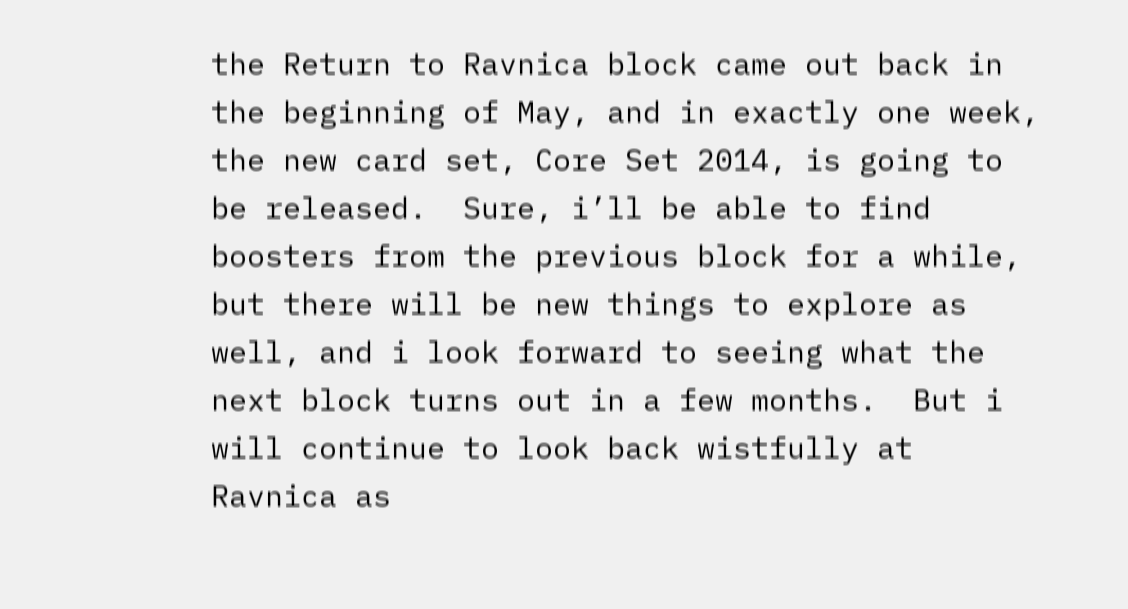the Return to Ravnica block came out back in the beginning of May, and in exactly one week, the new card set, Core Set 2014, is going to be released.  Sure, i’ll be able to find boosters from the previous block for a while, but there will be new things to explore as well, and i look forward to seeing what the next block turns out in a few months.  But i will continue to look back wistfully at Ravnica as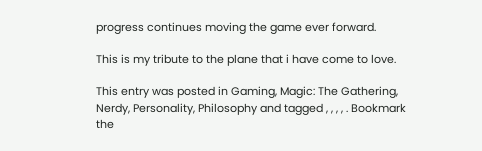progress continues moving the game ever forward.

This is my tribute to the plane that i have come to love.

This entry was posted in Gaming, Magic: The Gathering, Nerdy, Personality, Philosophy and tagged , , , , . Bookmark the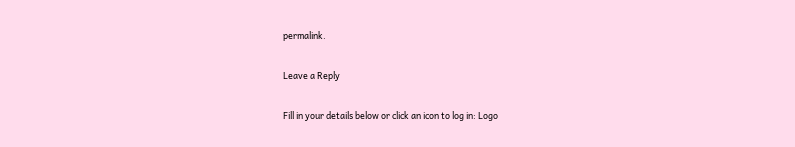permalink.

Leave a Reply

Fill in your details below or click an icon to log in: Logo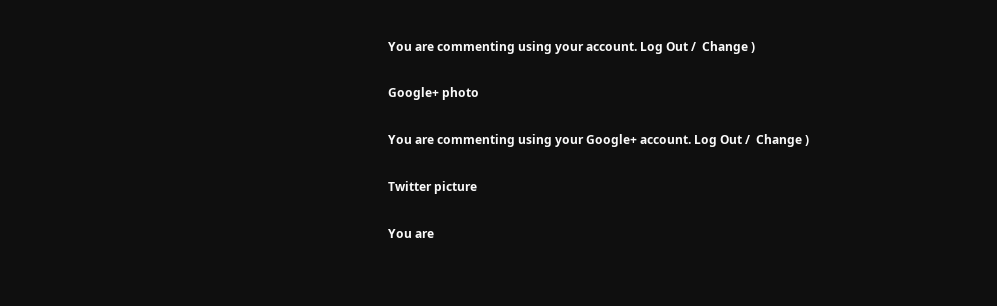You are commenting using your account. Log Out /  Change )

Google+ photo

You are commenting using your Google+ account. Log Out /  Change )

Twitter picture

You are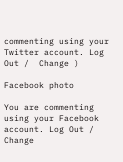commenting using your Twitter account. Log Out /  Change )

Facebook photo

You are commenting using your Facebook account. Log Out /  Change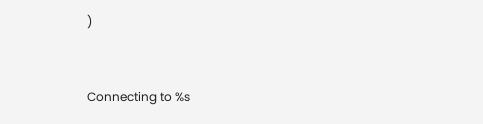)


Connecting to %s